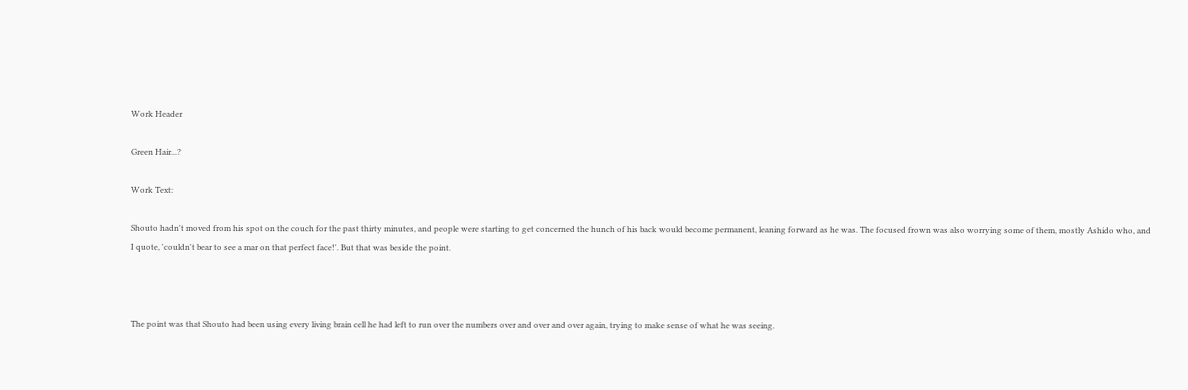Work Header

Green Hair...?

Work Text:

Shouto hadn't moved from his spot on the couch for the past thirty minutes, and people were starting to get concerned the hunch of his back would become permanent, leaning forward as he was. The focused frown was also worrying some of them, mostly Ashido who, and I quote, 'couldn't bear to see a mar on that perfect face!'. But that was beside the point.



The point was that Shouto had been using every living brain cell he had left to run over the numbers over and over and over again, trying to make sense of what he was seeing.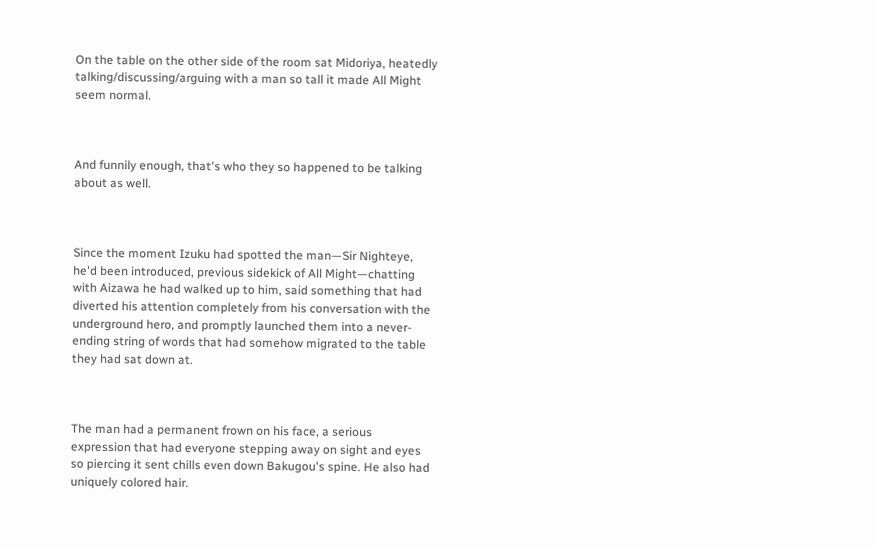On the table on the other side of the room sat Midoriya, heatedly talking/discussing/arguing with a man so tall it made All Might seem normal.



And funnily enough, that's who they so happened to be talking about as well.



Since the moment Izuku had spotted the man—Sir Nighteye, he'd been introduced, previous sidekick of All Might—chatting with Aizawa he had walked up to him, said something that had diverted his attention completely from his conversation with the underground hero, and promptly launched them into a never-ending string of words that had somehow migrated to the table they had sat down at.



The man had a permanent frown on his face, a serious expression that had everyone stepping away on sight and eyes so piercing it sent chills even down Bakugou's spine. He also had uniquely colored hair.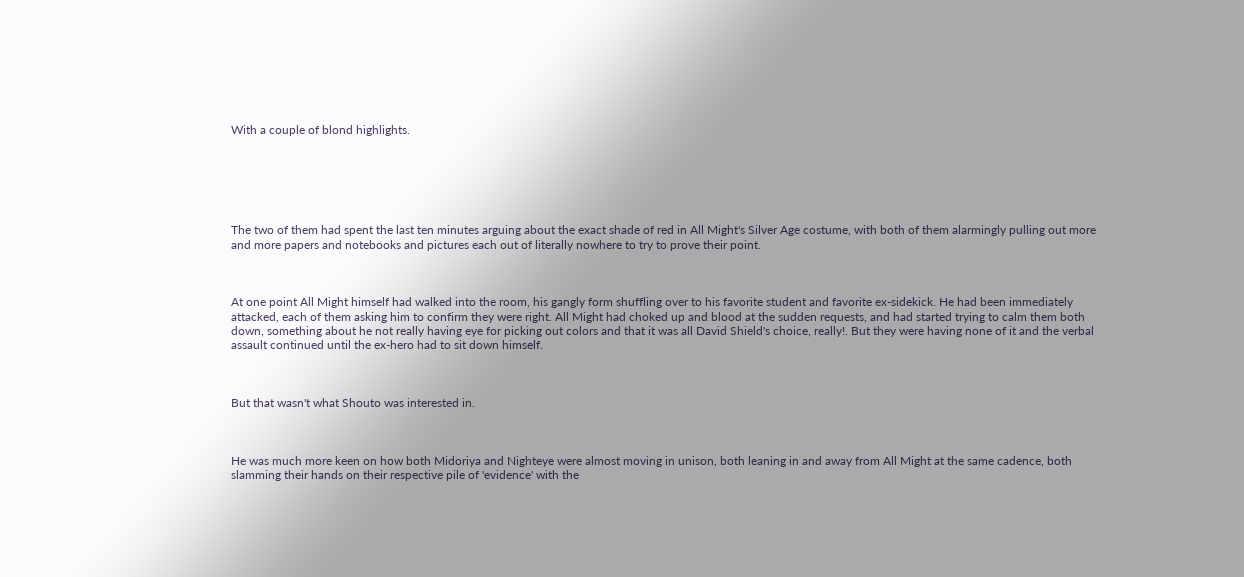With a couple of blond highlights.






The two of them had spent the last ten minutes arguing about the exact shade of red in All Might's Silver Age costume, with both of them alarmingly pulling out more and more papers and notebooks and pictures each out of literally nowhere to try to prove their point.



At one point All Might himself had walked into the room, his gangly form shuffling over to his favorite student and favorite ex-sidekick. He had been immediately attacked, each of them asking him to confirm they were right. All Might had choked up and blood at the sudden requests, and had started trying to calm them both down, something about he not really having eye for picking out colors and that it was all David Shield's choice, really!. But they were having none of it and the verbal assault continued until the ex-hero had to sit down himself.



But that wasn't what Shouto was interested in.



He was much more keen on how both Midoriya and Nighteye were almost moving in unison, both leaning in and away from All Might at the same cadence, both slamming their hands on their respective pile of 'evidence' with the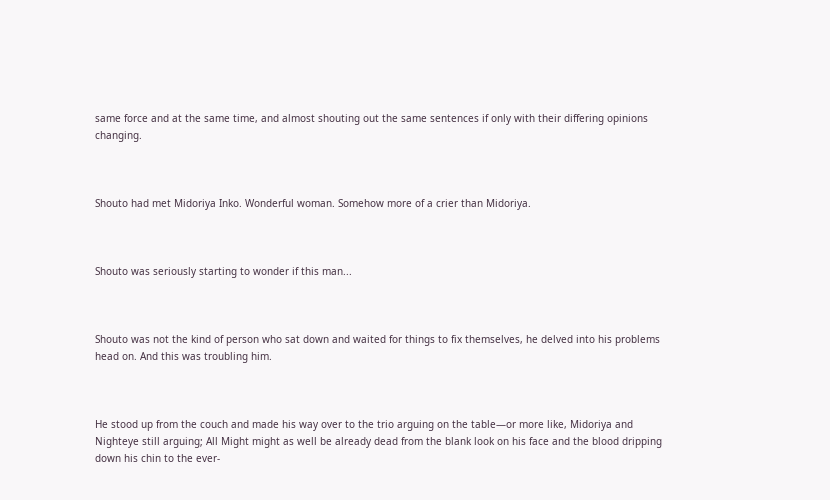same force and at the same time, and almost shouting out the same sentences if only with their differing opinions changing.



Shouto had met Midoriya Inko. Wonderful woman. Somehow more of a crier than Midoriya.



Shouto was seriously starting to wonder if this man...



Shouto was not the kind of person who sat down and waited for things to fix themselves, he delved into his problems head on. And this was troubling him.



He stood up from the couch and made his way over to the trio arguing on the table—or more like, Midoriya and Nighteye still arguing; All Might might as well be already dead from the blank look on his face and the blood dripping down his chin to the ever-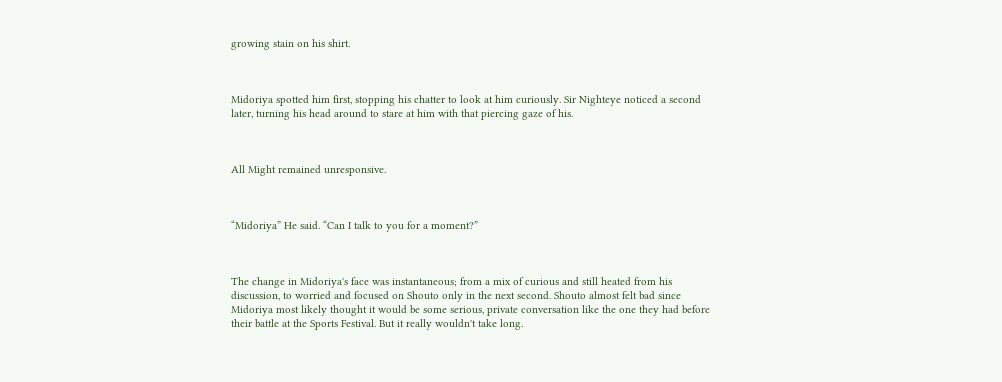growing stain on his shirt.



Midoriya spotted him first, stopping his chatter to look at him curiously. Sir Nighteye noticed a second later, turning his head around to stare at him with that piercing gaze of his.



All Might remained unresponsive.



“Midoriya” He said. “Can I talk to you for a moment?”



The change in Midoriya's face was instantaneous; from a mix of curious and still heated from his discussion, to worried and focused on Shouto only in the next second. Shouto almost felt bad since Midoriya most likely thought it would be some serious, private conversation like the one they had before their battle at the Sports Festival. But it really wouldn't take long.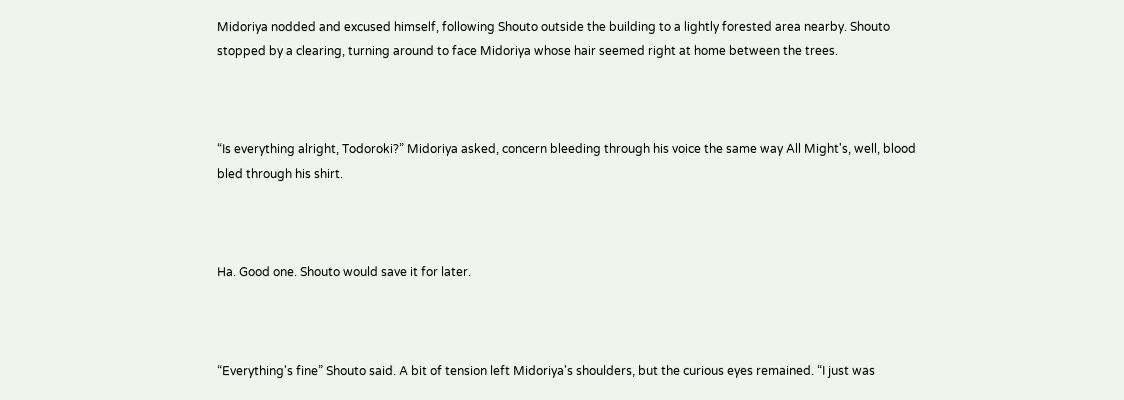Midoriya nodded and excused himself, following Shouto outside the building to a lightly forested area nearby. Shouto stopped by a clearing, turning around to face Midoriya whose hair seemed right at home between the trees.



“Is everything alright, Todoroki?” Midoriya asked, concern bleeding through his voice the same way All Might's, well, blood bled through his shirt.



Ha. Good one. Shouto would save it for later.



“Everything's fine” Shouto said. A bit of tension left Midoriya's shoulders, but the curious eyes remained. “I just was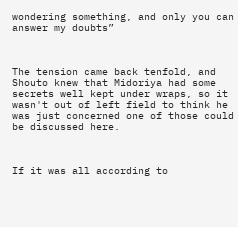wondering something, and only you can answer my doubts”



The tension came back tenfold, and Shouto knew that Midoriya had some secrets well kept under wraps, so it wasn't out of left field to think he was just concerned one of those could be discussed here.



If it was all according to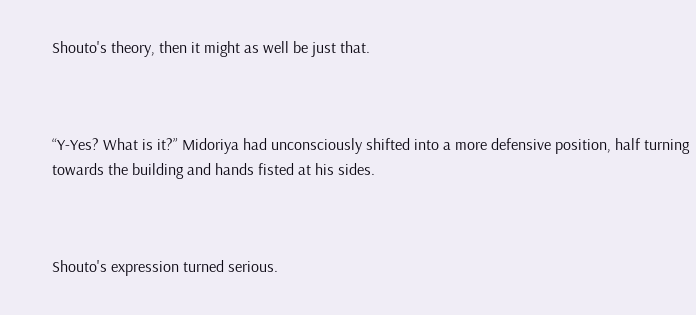Shouto's theory, then it might as well be just that.



“Y-Yes? What is it?” Midoriya had unconsciously shifted into a more defensive position, half turning towards the building and hands fisted at his sides.



Shouto's expression turned serious.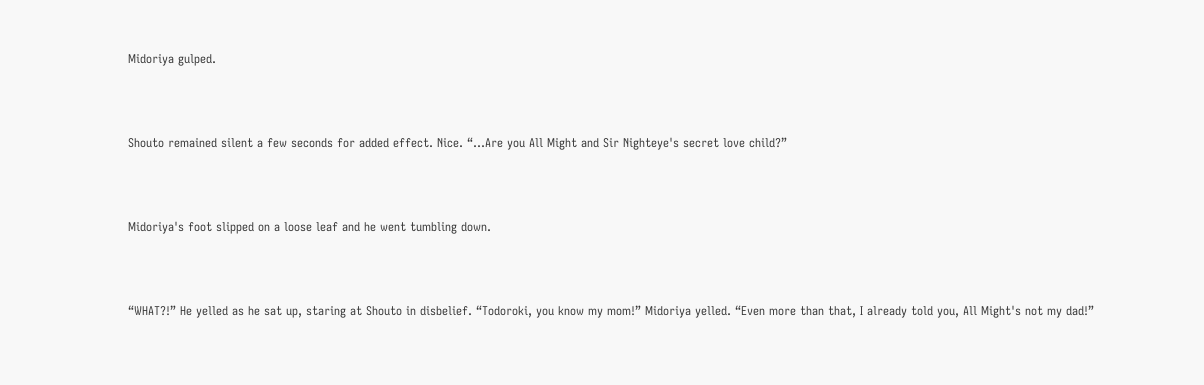Midoriya gulped.



Shouto remained silent a few seconds for added effect. Nice. “...Are you All Might and Sir Nighteye's secret love child?”



Midoriya's foot slipped on a loose leaf and he went tumbling down.



“WHAT?!” He yelled as he sat up, staring at Shouto in disbelief. “Todoroki, you know my mom!” Midoriya yelled. “Even more than that, I already told you, All Might's not my dad!”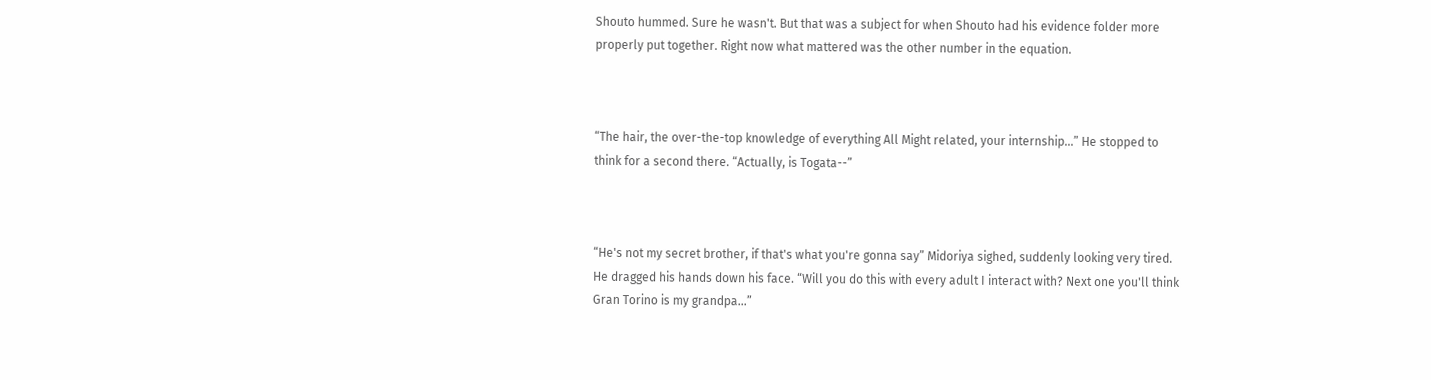Shouto hummed. Sure he wasn't. But that was a subject for when Shouto had his evidence folder more properly put together. Right now what mattered was the other number in the equation.



“The hair, the over-the-top knowledge of everything All Might related, your internship...” He stopped to think for a second there. “Actually, is Togata--”



“He's not my secret brother, if that's what you're gonna say” Midoriya sighed, suddenly looking very tired. He dragged his hands down his face. “Will you do this with every adult I interact with? Next one you'll think Gran Torino is my grandpa...”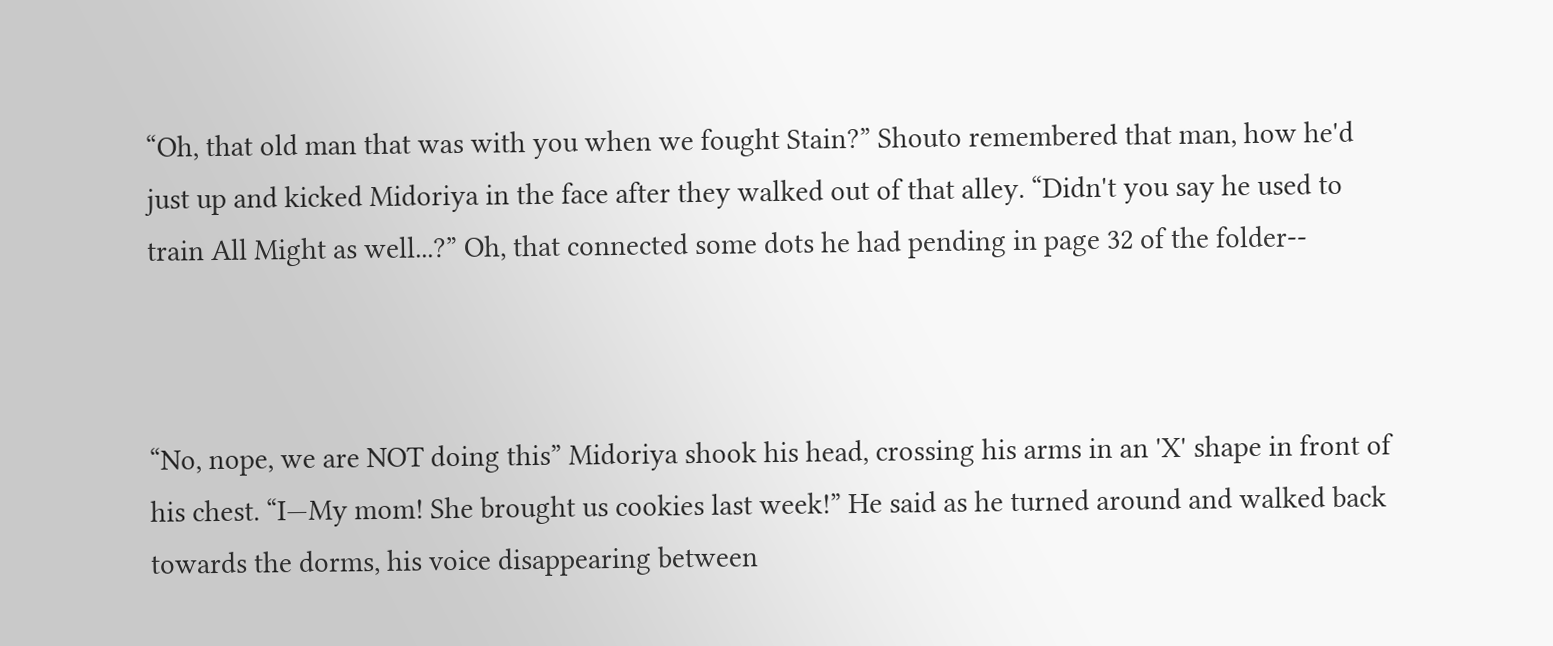“Oh, that old man that was with you when we fought Stain?” Shouto remembered that man, how he'd just up and kicked Midoriya in the face after they walked out of that alley. “Didn't you say he used to train All Might as well...?” Oh, that connected some dots he had pending in page 32 of the folder--



“No, nope, we are NOT doing this” Midoriya shook his head, crossing his arms in an 'X' shape in front of his chest. “I—My mom! She brought us cookies last week!” He said as he turned around and walked back towards the dorms, his voice disappearing between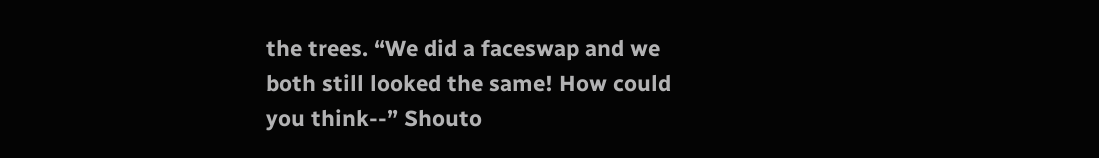the trees. “We did a faceswap and we both still looked the same! How could you think--” Shouto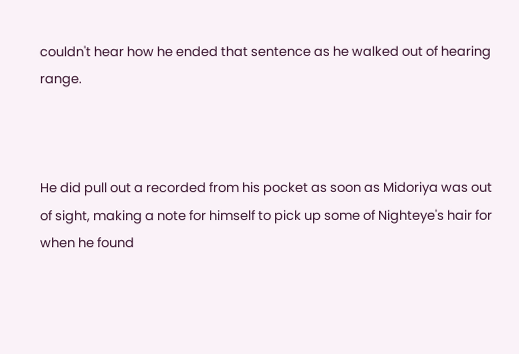couldn't hear how he ended that sentence as he walked out of hearing range.



He did pull out a recorded from his pocket as soon as Midoriya was out of sight, making a note for himself to pick up some of Nighteye's hair for when he found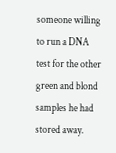someone willing to run a DNA test for the other green and blond samples he had stored away.